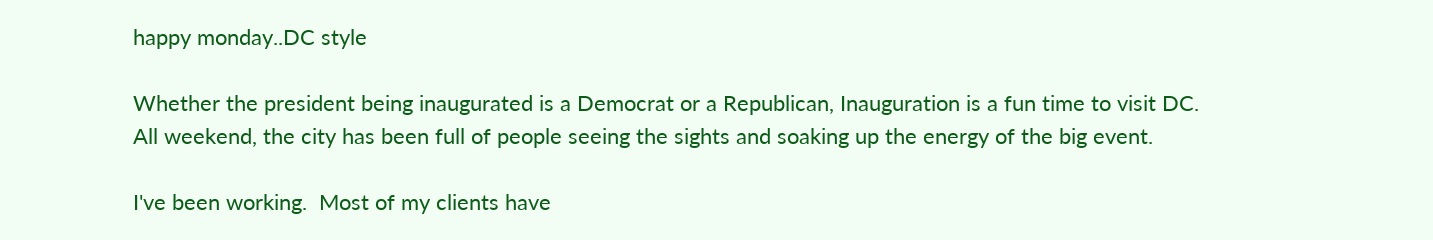happy monday..DC style

Whether the president being inaugurated is a Democrat or a Republican, Inauguration is a fun time to visit DC. All weekend, the city has been full of people seeing the sights and soaking up the energy of the big event.

I've been working.  Most of my clients have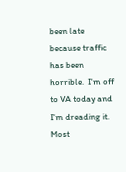been late because traffic has been horrible.  I'm off to VA today and I'm dreading it.  Most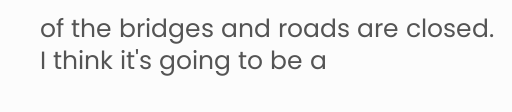of the bridges and roads are closed.  I think it's going to be a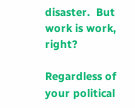disaster.  But work is work, right?

Regardless of your political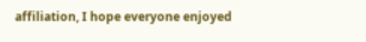affiliation, I hope everyone enjoyed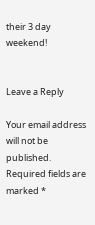their 3 day weekend!


Leave a Reply

Your email address will not be published. Required fields are marked *